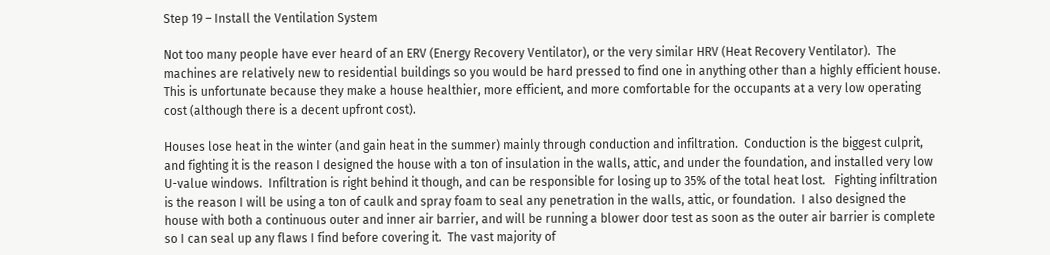Step 19 – Install the Ventilation System

Not too many people have ever heard of an ERV (Energy Recovery Ventilator), or the very similar HRV (Heat Recovery Ventilator).  The machines are relatively new to residential buildings so you would be hard pressed to find one in anything other than a highly efficient house.  This is unfortunate because they make a house healthier, more efficient, and more comfortable for the occupants at a very low operating cost (although there is a decent upfront cost).

Houses lose heat in the winter (and gain heat in the summer) mainly through conduction and infiltration.  Conduction is the biggest culprit, and fighting it is the reason I designed the house with a ton of insulation in the walls, attic, and under the foundation, and installed very low U-value windows.  Infiltration is right behind it though, and can be responsible for losing up to 35% of the total heat lost.   Fighting infiltration is the reason I will be using a ton of caulk and spray foam to seal any penetration in the walls, attic, or foundation.  I also designed the house with both a continuous outer and inner air barrier, and will be running a blower door test as soon as the outer air barrier is complete so I can seal up any flaws I find before covering it.  The vast majority of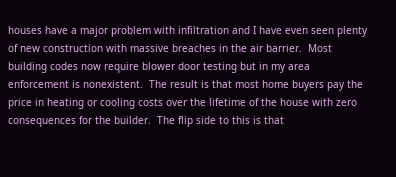houses have a major problem with infiltration and I have even seen plenty of new construction with massive breaches in the air barrier.  Most building codes now require blower door testing but in my area enforcement is nonexistent.  The result is that most home buyers pay the price in heating or cooling costs over the lifetime of the house with zero consequences for the builder.  The flip side to this is that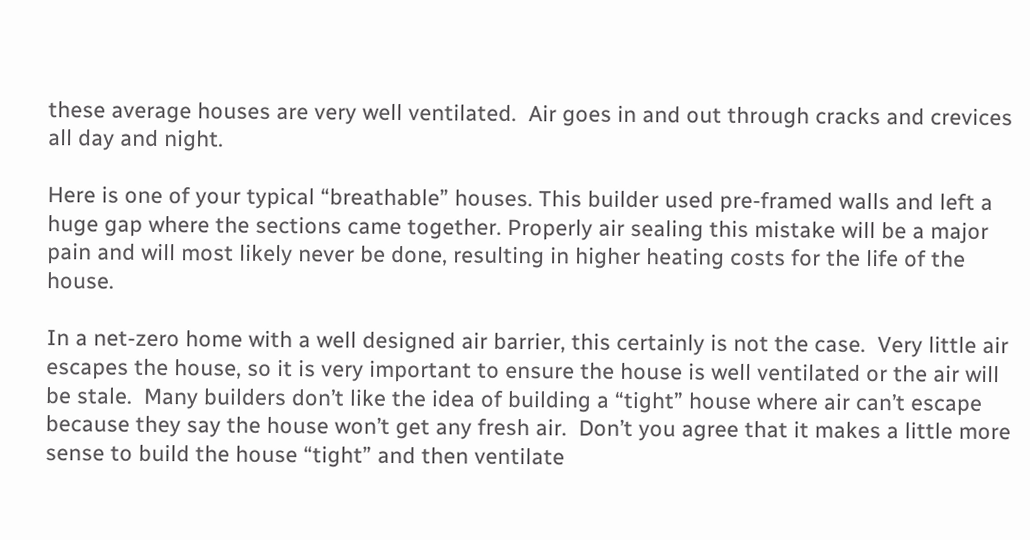these average houses are very well ventilated.  Air goes in and out through cracks and crevices all day and night.

Here is one of your typical “breathable” houses. This builder used pre-framed walls and left a huge gap where the sections came together. Properly air sealing this mistake will be a major pain and will most likely never be done, resulting in higher heating costs for the life of the house.

In a net-zero home with a well designed air barrier, this certainly is not the case.  Very little air escapes the house, so it is very important to ensure the house is well ventilated or the air will be stale.  Many builders don’t like the idea of building a “tight” house where air can’t escape because they say the house won’t get any fresh air.  Don’t you agree that it makes a little more sense to build the house “tight” and then ventilate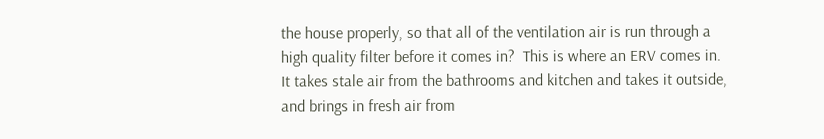the house properly, so that all of the ventilation air is run through a high quality filter before it comes in?  This is where an ERV comes in.  It takes stale air from the bathrooms and kitchen and takes it outside, and brings in fresh air from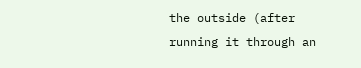the outside (after running it through an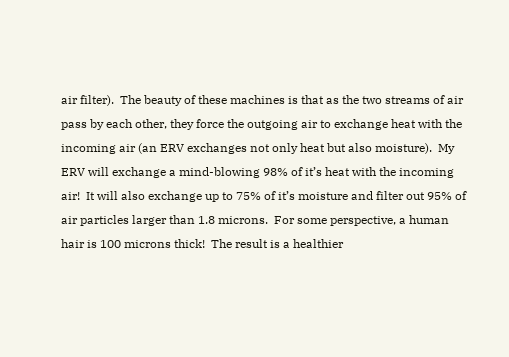air filter).  The beauty of these machines is that as the two streams of air pass by each other, they force the outgoing air to exchange heat with the incoming air (an ERV exchanges not only heat but also moisture).  My ERV will exchange a mind-blowing 98% of it’s heat with the incoming air!  It will also exchange up to 75% of it’s moisture and filter out 95% of air particles larger than 1.8 microns.  For some perspective, a human hair is 100 microns thick!  The result is a healthier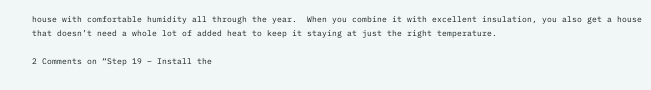house with comfortable humidity all through the year.  When you combine it with excellent insulation, you also get a house that doesn’t need a whole lot of added heat to keep it staying at just the right temperature.

2 Comments on “Step 19 – Install the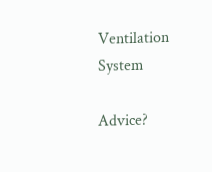Ventilation System

Advice?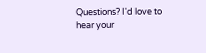Questions? I'd love to hear your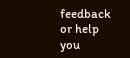feedback or help you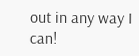out in any way I can!